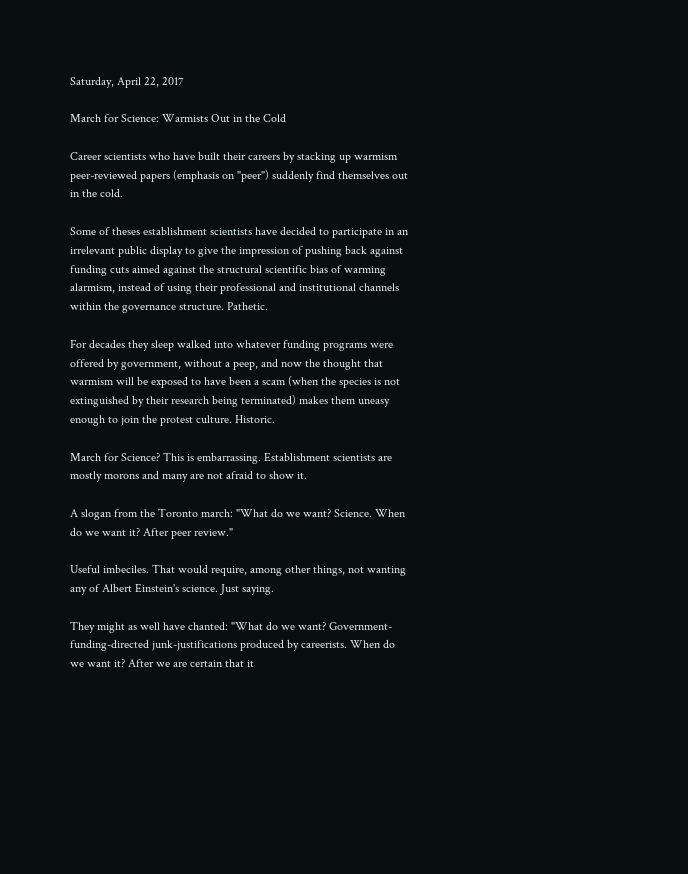Saturday, April 22, 2017

March for Science: Warmists Out in the Cold

Career scientists who have built their careers by stacking up warmism peer-reviewed papers (emphasis on "peer") suddenly find themselves out in the cold.

Some of theses establishment scientists have decided to participate in an irrelevant public display to give the impression of pushing back against funding cuts aimed against the structural scientific bias of warming alarmism, instead of using their professional and institutional channels within the governance structure. Pathetic.

For decades they sleep walked into whatever funding programs were offered by government, without a peep, and now the thought that warmism will be exposed to have been a scam (when the species is not extinguished by their research being terminated) makes them uneasy enough to join the protest culture. Historic.

March for Science? This is embarrassing. Establishment scientists are mostly morons and many are not afraid to show it.

A slogan from the Toronto march: "What do we want? Science. When do we want it? After peer review."

Useful imbeciles. That would require, among other things, not wanting any of Albert Einstein's science. Just saying.

They might as well have chanted: "What do we want? Government-funding-directed junk-justifications produced by careerists. When do we want it? After we are certain that it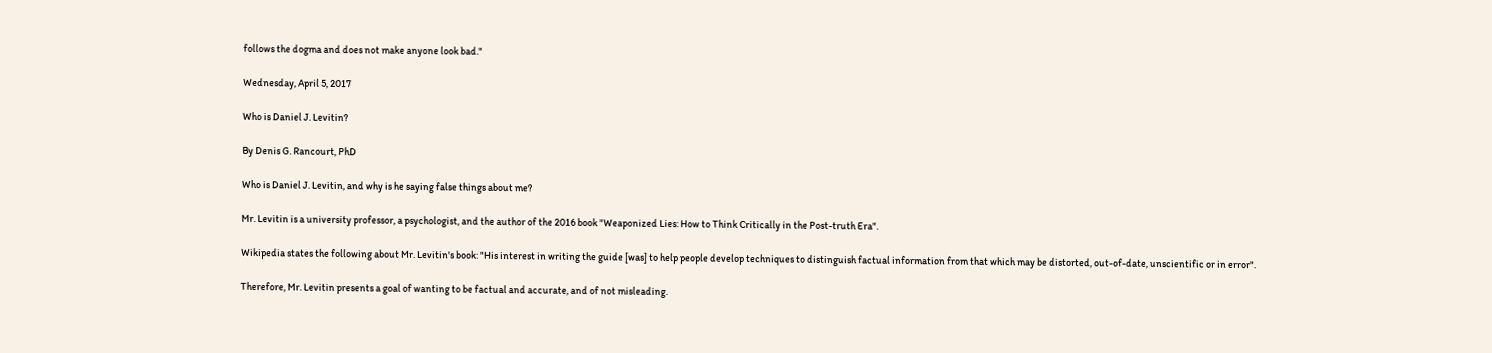follows the dogma and does not make anyone look bad."

Wednesday, April 5, 2017

Who is Daniel J. Levitin?

By Denis G. Rancourt, PhD

Who is Daniel J. Levitin, and why is he saying false things about me?

Mr. Levitin is a university professor, a psychologist, and the author of the 2016 book "Weaponized Lies: How to Think Critically in the Post-truth Era".

Wikipedia states the following about Mr. Levitin's book: "His interest in writing the guide [was] to help people develop techniques to distinguish factual information from that which may be distorted, out-of-date, unscientific or in error".

Therefore, Mr. Levitin presents a goal of wanting to be factual and accurate, and of not misleading.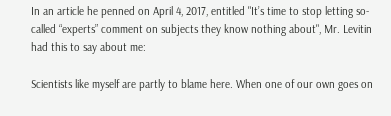In an article he penned on April 4, 2017, entitled "It’s time to stop letting so-called “experts” comment on subjects they know nothing about", Mr. Levitin had this to say about me:

Scientists like myself are partly to blame here. When one of our own goes on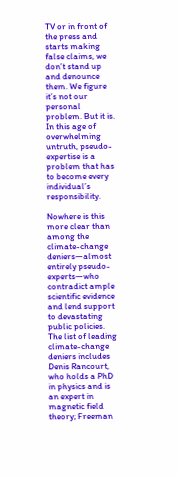TV or in front of the press and starts making false claims, we don’t stand up and denounce them. We figure it’s not our personal problem. But it is. In this age of overwhelming untruth, pseudo-expertise is a problem that has to become every individual’s responsibility.

Nowhere is this more clear than among the climate-change deniers—almost entirely pseudo-experts—who contradict ample scientific evidence and lend support to devastating public policies. The list of leading climate-change deniers includes Denis Rancourt, who holds a PhD in physics and is an expert in magnetic field theory; Freeman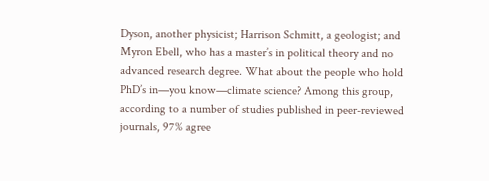Dyson, another physicist; Harrison Schmitt, a geologist; and Myron Ebell, who has a master’s in political theory and no advanced research degree. What about the people who hold PhD’s in—you know—climate science? Among this group, according to a number of studies published in peer-reviewed journals, 97% agree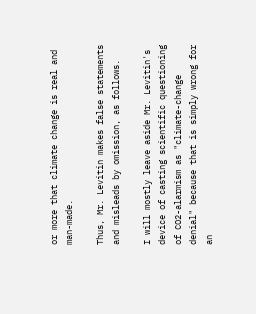or more that climate change is real and man-made.

Thus, Mr. Levitin makes false statements and misleads by omission, as follows.

I will mostly leave aside Mr. Levitin's device of casting scientific questioning of CO2-alarmism as "climate-change denial" because that is simply wrong for an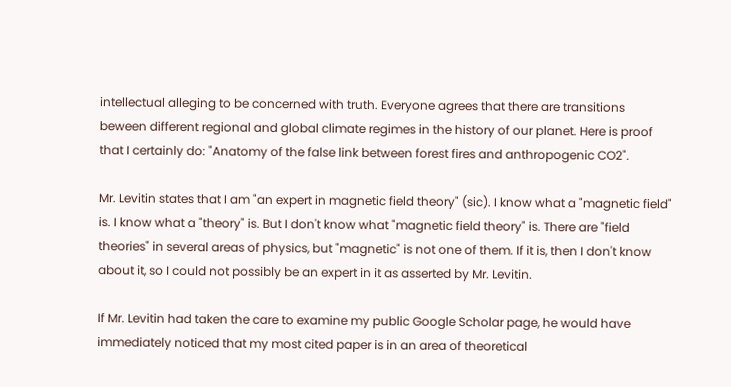intellectual alleging to be concerned with truth. Everyone agrees that there are transitions beween different regional and global climate regimes in the history of our planet. Here is proof that I certainly do: "Anatomy of the false link between forest fires and anthropogenic CO2".

Mr. Levitin states that I am "an expert in magnetic field theory" (sic). I know what a "magnetic field" is. I know what a "theory" is. But I don't know what "magnetic field theory" is. There are "field theories" in several areas of physics, but "magnetic" is not one of them. If it is, then I don't know about it, so I could not possibly be an expert in it as asserted by Mr. Levitin.

If Mr. Levitin had taken the care to examine my public Google Scholar page, he would have immediately noticed that my most cited paper is in an area of theoretical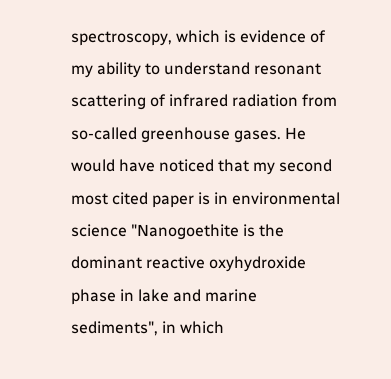spectroscopy, which is evidence of my ability to understand resonant scattering of infrared radiation from so-called greenhouse gases. He would have noticed that my second most cited paper is in environmental science "Nanogoethite is the dominant reactive oxyhydroxide phase in lake and marine sediments", in which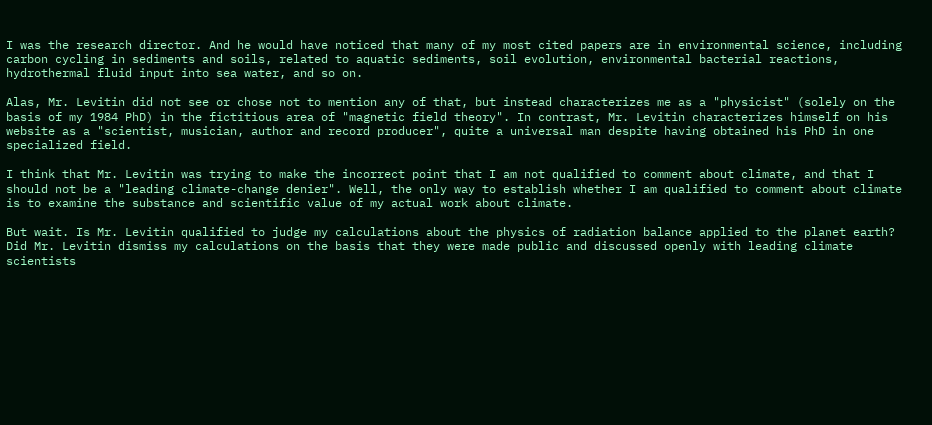I was the research director. And he would have noticed that many of my most cited papers are in environmental science, including carbon cycling in sediments and soils, related to aquatic sediments, soil evolution, environmental bacterial reactions, hydrothermal fluid input into sea water, and so on.

Alas, Mr. Levitin did not see or chose not to mention any of that, but instead characterizes me as a "physicist" (solely on the basis of my 1984 PhD) in the fictitious area of "magnetic field theory". In contrast, Mr. Levitin characterizes himself on his website as a "scientist, musician, author and record producer", quite a universal man despite having obtained his PhD in one specialized field.

I think that Mr. Levitin was trying to make the incorrect point that I am not qualified to comment about climate, and that I should not be a "leading climate-change denier". Well, the only way to establish whether I am qualified to comment about climate is to examine the substance and scientific value of my actual work about climate.

But wait. Is Mr. Levitin qualified to judge my calculations about the physics of radiation balance applied to the planet earth? Did Mr. Levitin dismiss my calculations on the basis that they were made public and discussed openly with leading climate scientists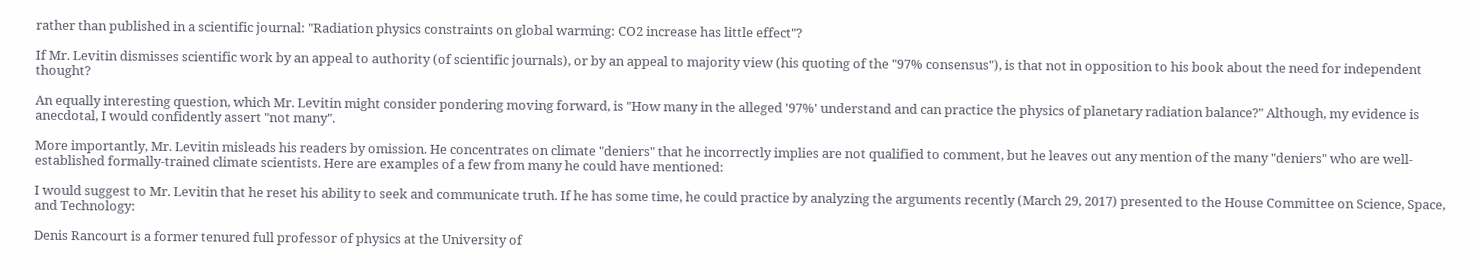rather than published in a scientific journal: "Radiation physics constraints on global warming: CO2 increase has little effect"?

If Mr. Levitin dismisses scientific work by an appeal to authority (of scientific journals), or by an appeal to majority view (his quoting of the "97% consensus"), is that not in opposition to his book about the need for independent thought?

An equally interesting question, which Mr. Levitin might consider pondering moving forward, is "How many in the alleged '97%' understand and can practice the physics of planetary radiation balance?" Although, my evidence is anecdotal, I would confidently assert "not many".

More importantly, Mr. Levitin misleads his readers by omission. He concentrates on climate "deniers" that he incorrectly implies are not qualified to comment, but he leaves out any mention of the many "deniers" who are well-established formally-trained climate scientists. Here are examples of a few from many he could have mentioned:

I would suggest to Mr. Levitin that he reset his ability to seek and communicate truth. If he has some time, he could practice by analyzing the arguments recently (March 29, 2017) presented to the House Committee on Science, Space, and Technology:

Denis Rancourt is a former tenured full professor of physics at the University of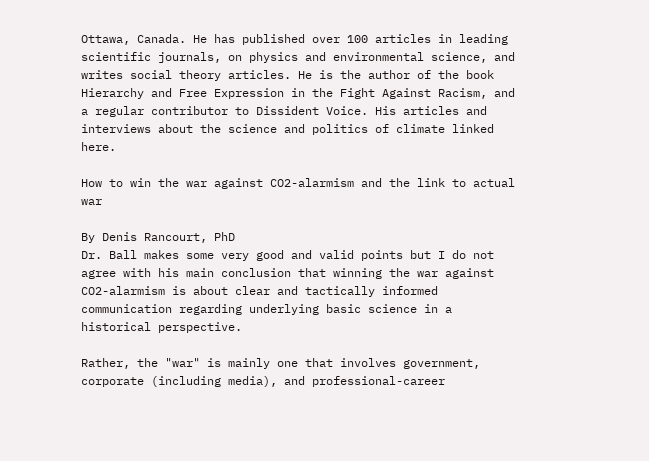Ottawa, Canada. He has published over 100 articles in leading scientific journals, on physics and environmental science, and writes social theory articles. He is the author of the book Hierarchy and Free Expression in the Fight Against Racism, and a regular contributor to Dissident Voice. His articles and interviews about the science and politics of climate linked here.

How to win the war against CO2-alarmism and the link to actual war

By Denis Rancourt, PhD
Dr. Ball makes some very good and valid points but I do not agree with his main conclusion that winning the war against CO2-alarmism is about clear and tactically informed communication regarding underlying basic science in a historical perspective.

Rather, the "war" is mainly one that involves government, corporate (including media), and professional-career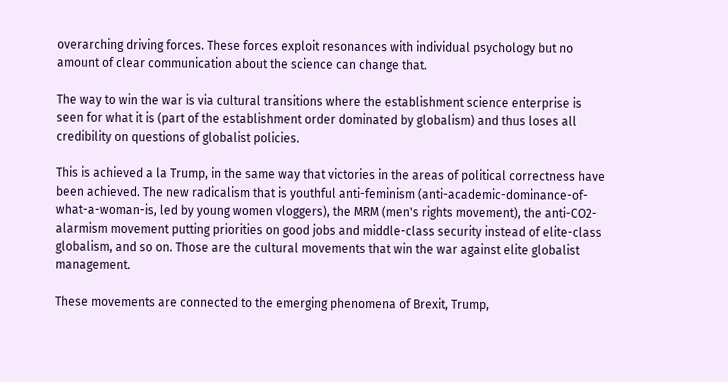overarching driving forces. These forces exploit resonances with individual psychology but no amount of clear communication about the science can change that.

The way to win the war is via cultural transitions where the establishment science enterprise is seen for what it is (part of the establishment order dominated by globalism) and thus loses all credibility on questions of globalist policies.

This is achieved a la Trump, in the same way that victories in the areas of political correctness have been achieved. The new radicalism that is youthful anti-feminism (anti-academic-dominance-of-what-a-woman-is, led by young women vloggers), the MRM (men's rights movement), the anti-CO2-alarmism movement putting priorities on good jobs and middle-class security instead of elite-class globalism, and so on. Those are the cultural movements that win the war against elite globalist management.

These movements are connected to the emerging phenomena of Brexit, Trump,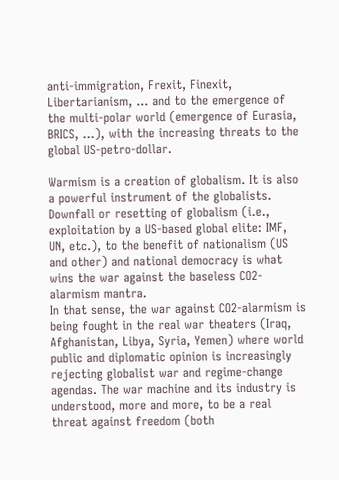anti-immigration, Frexit, Finexit, Libertarianism, … and to the emergence of the multi-polar world (emergence of Eurasia, BRICS, …), with the increasing threats to the global US-petro-dollar.

Warmism is a creation of globalism. It is also a powerful instrument of the globalists. Downfall or resetting of globalism (i.e., exploitation by a US-based global elite: IMF, UN, etc.), to the benefit of nationalism (US and other) and national democracy is what wins the war against the baseless CO2-alarmism mantra.
In that sense, the war against CO2-alarmism is being fought in the real war theaters (Iraq, Afghanistan, Libya, Syria, Yemen) where world public and diplomatic opinion is increasingly rejecting globalist war and regime-change agendas. The war machine and its industry is understood, more and more, to be a real threat against freedom (both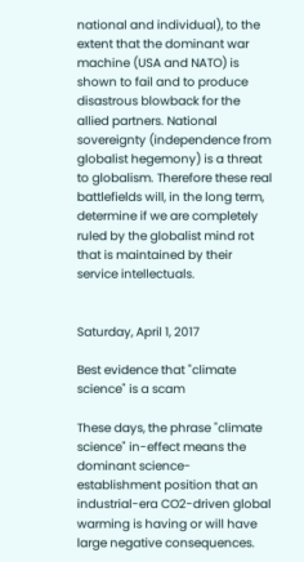national and individual), to the extent that the dominant war machine (USA and NATO) is shown to fail and to produce disastrous blowback for the allied partners. National sovereignty (independence from globalist hegemony) is a threat to globalism. Therefore these real battlefields will, in the long term, determine if we are completely ruled by the globalist mind rot that is maintained by their service intellectuals.


Saturday, April 1, 2017

Best evidence that "climate science" is a scam

These days, the phrase "climate science" in-effect means the dominant science-establishment position that an industrial-era CO2-driven global warming is having or will have large negative consequences.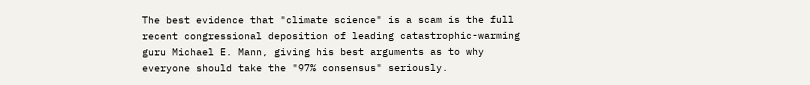The best evidence that "climate science" is a scam is the full recent congressional deposition of leading catastrophic-warming guru Michael E. Mann, giving his best arguments as to why everyone should take the "97% consensus" seriously.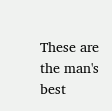These are the man's best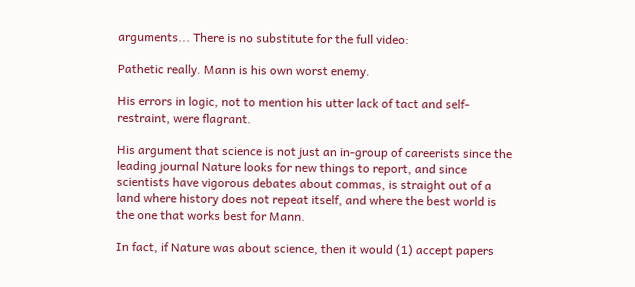arguments... There is no substitute for the full video:

Pathetic really. Mann is his own worst enemy.

His errors in logic, not to mention his utter lack of tact and self-restraint, were flagrant.

His argument that science is not just an in-group of careerists since the leading journal Nature looks for new things to report, and since scientists have vigorous debates about commas, is straight out of a land where history does not repeat itself, and where the best world is the one that works best for Mann.

In fact, if Nature was about science, then it would (1) accept papers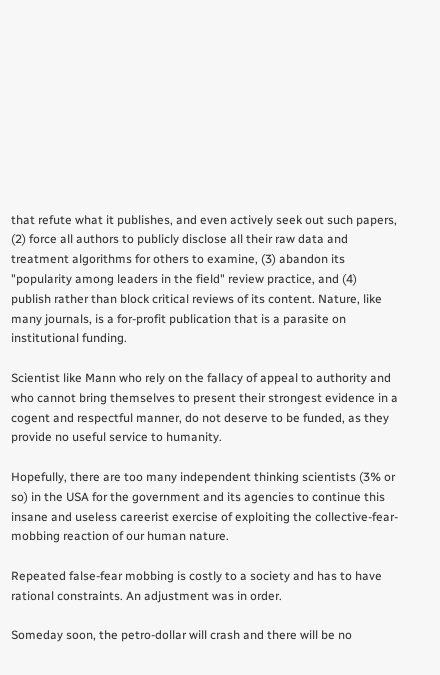that refute what it publishes, and even actively seek out such papers, (2) force all authors to publicly disclose all their raw data and treatment algorithms for others to examine, (3) abandon its "popularity among leaders in the field" review practice, and (4) publish rather than block critical reviews of its content. Nature, like many journals, is a for-profit publication that is a parasite on institutional funding.

Scientist like Mann who rely on the fallacy of appeal to authority and who cannot bring themselves to present their strongest evidence in a cogent and respectful manner, do not deserve to be funded, as they provide no useful service to humanity.

Hopefully, there are too many independent thinking scientists (3% or so) in the USA for the government and its agencies to continue this insane and useless careerist exercise of exploiting the collective-fear-mobbing reaction of our human nature.

Repeated false-fear mobbing is costly to a society and has to have rational constraints. An adjustment was in order.

Someday soon, the petro-dollar will crash and there will be no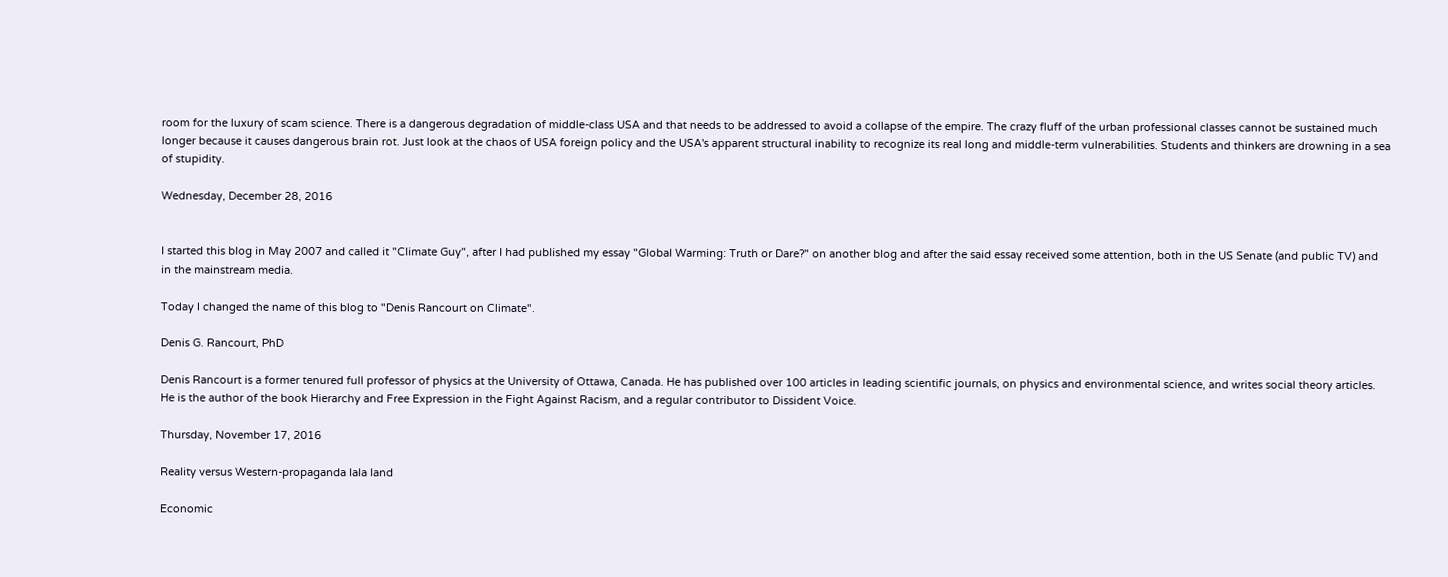room for the luxury of scam science. There is a dangerous degradation of middle-class USA and that needs to be addressed to avoid a collapse of the empire. The crazy fluff of the urban professional classes cannot be sustained much longer because it causes dangerous brain rot. Just look at the chaos of USA foreign policy and the USA's apparent structural inability to recognize its real long and middle-term vulnerabilities. Students and thinkers are drowning in a sea of stupidity.

Wednesday, December 28, 2016


I started this blog in May 2007 and called it "Climate Guy", after I had published my essay "Global Warming: Truth or Dare?" on another blog and after the said essay received some attention, both in the US Senate (and public TV) and in the mainstream media.

Today I changed the name of this blog to "Denis Rancourt on Climate".

Denis G. Rancourt, PhD

Denis Rancourt is a former tenured full professor of physics at the University of Ottawa, Canada. He has published over 100 articles in leading scientific journals, on physics and environmental science, and writes social theory articles. He is the author of the book Hierarchy and Free Expression in the Fight Against Racism, and a regular contributor to Dissident Voice.

Thursday, November 17, 2016

Reality versus Western-propaganda lala land

Economic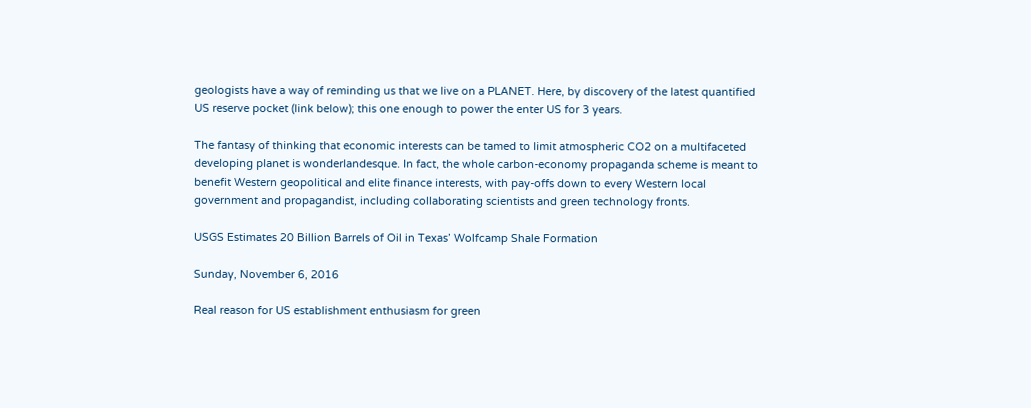geologists have a way of reminding us that we live on a PLANET. Here, by discovery of the latest quantified US reserve pocket (link below); this one enough to power the enter US for 3 years.

The fantasy of thinking that economic interests can be tamed to limit atmospheric CO2 on a multifaceted developing planet is wonderlandesque. In fact, the whole carbon-economy propaganda scheme is meant to benefit Western geopolitical and elite finance interests, with pay-offs down to every Western local government and propagandist, including collaborating scientists and green technology fronts.

USGS Estimates 20 Billion Barrels of Oil in Texas’ Wolfcamp Shale Formation

Sunday, November 6, 2016

Real reason for US establishment enthusiasm for green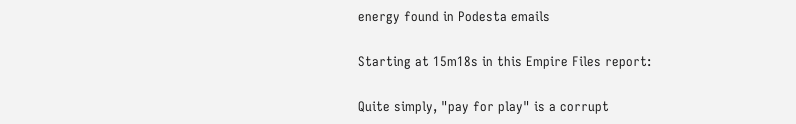energy found in Podesta emails

Starting at 15m18s in this Empire Files report:

Quite simply, "pay for play" is a corrupt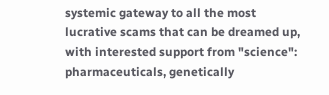systemic gateway to all the most lucrative scams that can be dreamed up, with interested support from "science": pharmaceuticals, genetically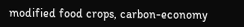modified food crops, carbon-economy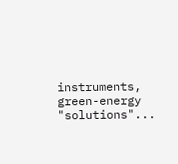instruments, green-energy "solutions"...